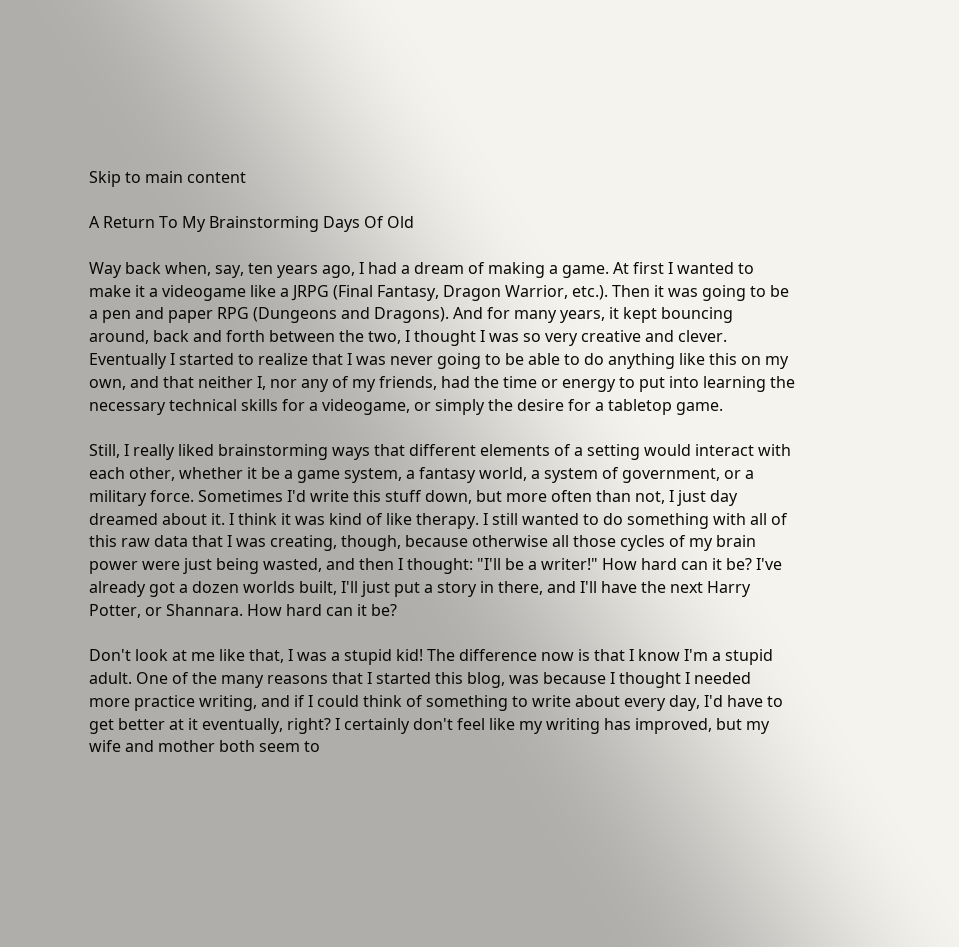Skip to main content

A Return To My Brainstorming Days Of Old

Way back when, say, ten years ago, I had a dream of making a game. At first I wanted to make it a videogame like a JRPG (Final Fantasy, Dragon Warrior, etc.). Then it was going to be a pen and paper RPG (Dungeons and Dragons). And for many years, it kept bouncing around, back and forth between the two, I thought I was so very creative and clever. Eventually I started to realize that I was never going to be able to do anything like this on my own, and that neither I, nor any of my friends, had the time or energy to put into learning the necessary technical skills for a videogame, or simply the desire for a tabletop game.

Still, I really liked brainstorming ways that different elements of a setting would interact with each other, whether it be a game system, a fantasy world, a system of government, or a military force. Sometimes I'd write this stuff down, but more often than not, I just day dreamed about it. I think it was kind of like therapy. I still wanted to do something with all of this raw data that I was creating, though, because otherwise all those cycles of my brain power were just being wasted, and then I thought: "I'll be a writer!" How hard can it be? I've already got a dozen worlds built, I'll just put a story in there, and I'll have the next Harry Potter, or Shannara. How hard can it be?

Don't look at me like that, I was a stupid kid! The difference now is that I know I'm a stupid adult. One of the many reasons that I started this blog, was because I thought I needed more practice writing, and if I could think of something to write about every day, I'd have to get better at it eventually, right? I certainly don't feel like my writing has improved, but my wife and mother both seem to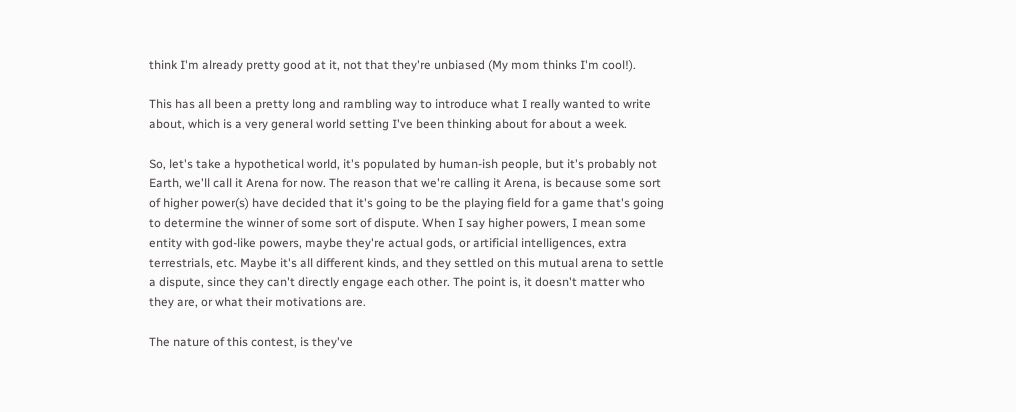think I'm already pretty good at it, not that they're unbiased (My mom thinks I'm cool!).

This has all been a pretty long and rambling way to introduce what I really wanted to write about, which is a very general world setting I've been thinking about for about a week.

So, let's take a hypothetical world, it's populated by human-ish people, but it's probably not Earth, we'll call it Arena for now. The reason that we're calling it Arena, is because some sort of higher power(s) have decided that it's going to be the playing field for a game that's going to determine the winner of some sort of dispute. When I say higher powers, I mean some entity with god-like powers, maybe they're actual gods, or artificial intelligences, extra terrestrials, etc. Maybe it's all different kinds, and they settled on this mutual arena to settle a dispute, since they can't directly engage each other. The point is, it doesn't matter who they are, or what their motivations are.

The nature of this contest, is they've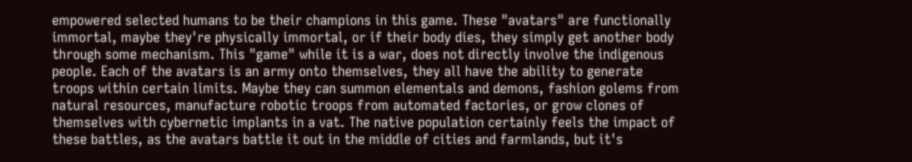empowered selected humans to be their champions in this game. These "avatars" are functionally immortal, maybe they're physically immortal, or if their body dies, they simply get another body through some mechanism. This "game" while it is a war, does not directly involve the indigenous people. Each of the avatars is an army onto themselves, they all have the ability to generate troops within certain limits. Maybe they can summon elementals and demons, fashion golems from natural resources, manufacture robotic troops from automated factories, or grow clones of themselves with cybernetic implants in a vat. The native population certainly feels the impact of these battles, as the avatars battle it out in the middle of cities and farmlands, but it's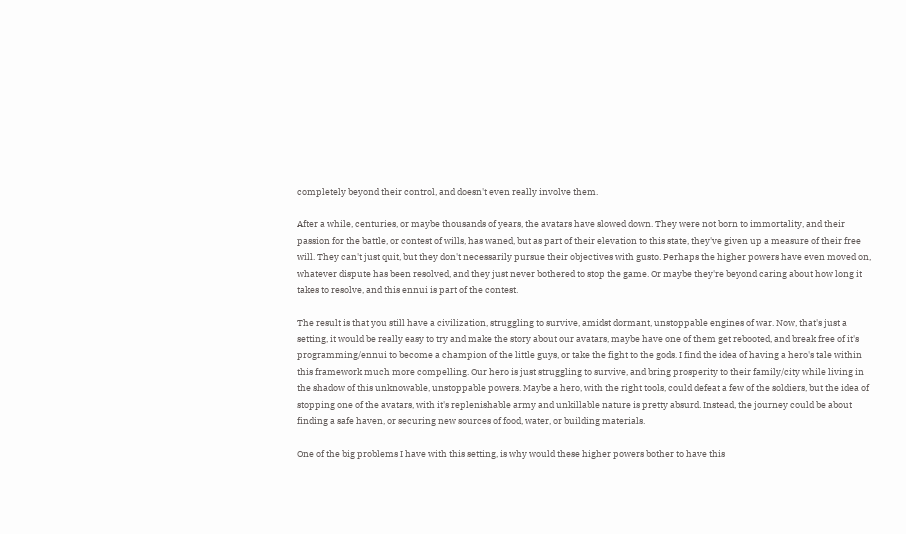completely beyond their control, and doesn't even really involve them.

After a while, centuries, or maybe thousands of years, the avatars have slowed down. They were not born to immortality, and their passion for the battle, or contest of wills, has waned, but as part of their elevation to this state, they've given up a measure of their free will. They can't just quit, but they don't necessarily pursue their objectives with gusto. Perhaps the higher powers have even moved on, whatever dispute has been resolved, and they just never bothered to stop the game. Or maybe they're beyond caring about how long it takes to resolve, and this ennui is part of the contest.

The result is that you still have a civilization, struggling to survive, amidst dormant, unstoppable engines of war. Now, that's just a setting, it would be really easy to try and make the story about our avatars, maybe have one of them get rebooted, and break free of it's programming/ennui to become a champion of the little guys, or take the fight to the gods. I find the idea of having a hero's tale within this framework much more compelling. Our hero is just struggling to survive, and bring prosperity to their family/city while living in the shadow of this unknowable, unstoppable powers. Maybe a hero, with the right tools, could defeat a few of the soldiers, but the idea of stopping one of the avatars, with it's replenishable army and unkillable nature is pretty absurd. Instead, the journey could be about finding a safe haven, or securing new sources of food, water, or building materials.

One of the big problems I have with this setting, is why would these higher powers bother to have this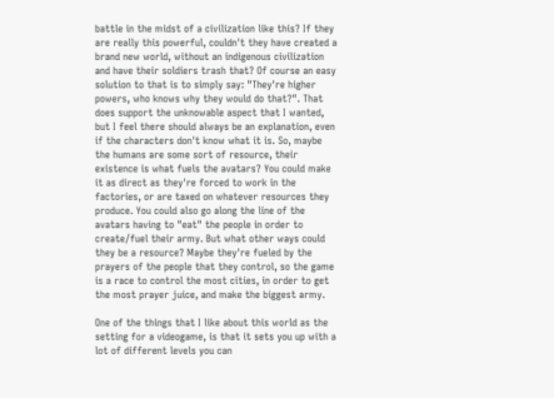battle in the midst of a civilization like this? If they are really this powerful, couldn't they have created a brand new world, without an indigenous civilization and have their soldiers trash that? Of course an easy solution to that is to simply say: "They're higher powers, who knows why they would do that?". That does support the unknowable aspect that I wanted, but I feel there should always be an explanation, even if the characters don't know what it is. So, maybe the humans are some sort of resource, their existence is what fuels the avatars? You could make it as direct as they're forced to work in the factories, or are taxed on whatever resources they produce. You could also go along the line of the avatars having to "eat" the people in order to create/fuel their army. But what other ways could they be a resource? Maybe they're fueled by the prayers of the people that they control, so the game is a race to control the most cities, in order to get the most prayer juice, and make the biggest army.

One of the things that I like about this world as the setting for a videogame, is that it sets you up with a lot of different levels you can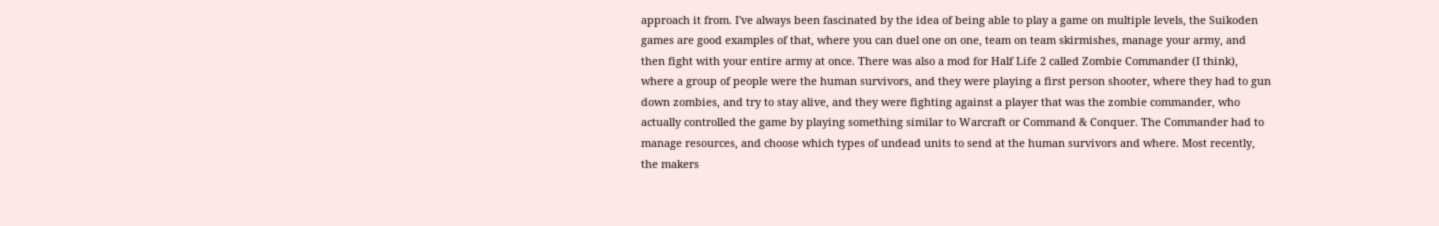approach it from. I've always been fascinated by the idea of being able to play a game on multiple levels, the Suikoden games are good examples of that, where you can duel one on one, team on team skirmishes, manage your army, and then fight with your entire army at once. There was also a mod for Half Life 2 called Zombie Commander (I think), where a group of people were the human survivors, and they were playing a first person shooter, where they had to gun down zombies, and try to stay alive, and they were fighting against a player that was the zombie commander, who actually controlled the game by playing something similar to Warcraft or Command & Conquer. The Commander had to manage resources, and choose which types of undead units to send at the human survivors and where. Most recently, the makers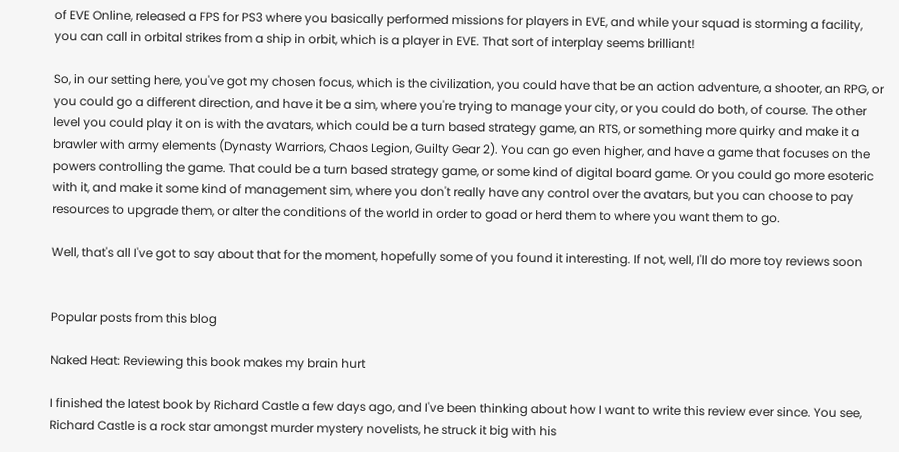of EVE Online, released a FPS for PS3 where you basically performed missions for players in EVE, and while your squad is storming a facility, you can call in orbital strikes from a ship in orbit, which is a player in EVE. That sort of interplay seems brilliant!

So, in our setting here, you've got my chosen focus, which is the civilization, you could have that be an action adventure, a shooter, an RPG, or you could go a different direction, and have it be a sim, where you're trying to manage your city, or you could do both, of course. The other level you could play it on is with the avatars, which could be a turn based strategy game, an RTS, or something more quirky and make it a brawler with army elements (Dynasty Warriors, Chaos Legion, Guilty Gear 2). You can go even higher, and have a game that focuses on the powers controlling the game. That could be a turn based strategy game, or some kind of digital board game. Or you could go more esoteric with it, and make it some kind of management sim, where you don't really have any control over the avatars, but you can choose to pay resources to upgrade them, or alter the conditions of the world in order to goad or herd them to where you want them to go.

Well, that's all I've got to say about that for the moment, hopefully some of you found it interesting. If not, well, I'll do more toy reviews soon


Popular posts from this blog

Naked Heat: Reviewing this book makes my brain hurt

I finished the latest book by Richard Castle a few days ago, and I've been thinking about how I want to write this review ever since. You see, Richard Castle is a rock star amongst murder mystery novelists, he struck it big with his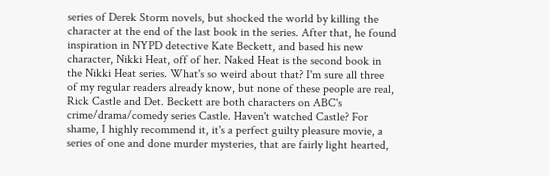series of Derek Storm novels, but shocked the world by killing the character at the end of the last book in the series. After that, he found inspiration in NYPD detective Kate Beckett, and based his new character, Nikki Heat, off of her. Naked Heat is the second book in the Nikki Heat series. What's so weird about that? I'm sure all three of my regular readers already know, but none of these people are real, Rick Castle and Det. Beckett are both characters on ABC's crime/drama/comedy series Castle. Haven't watched Castle? For shame, I highly recommend it, it's a perfect guilty pleasure movie, a series of one and done murder mysteries, that are fairly light hearted,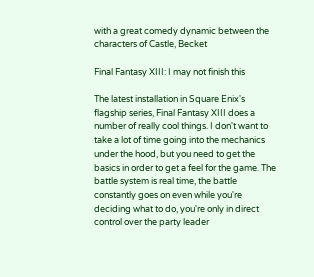with a great comedy dynamic between the characters of Castle, Becket

Final Fantasy XIII: I may not finish this

The latest installation in Square Enix's flagship series, Final Fantasy XIII does a number of really cool things. I don't want to take a lot of time going into the mechanics under the hood, but you need to get the basics in order to get a feel for the game. The battle system is real time, the battle constantly goes on even while you're deciding what to do, you're only in direct control over the party leader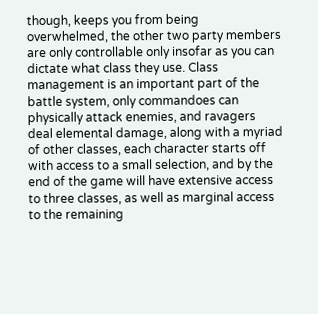though, keeps you from being overwhelmed, the other two party members are only controllable only insofar as you can dictate what class they use. Class management is an important part of the battle system, only commandoes can physically attack enemies, and ravagers deal elemental damage, along with a myriad of other classes, each character starts off with access to a small selection, and by the end of the game will have extensive access to three classes, as well as marginal access to the remaining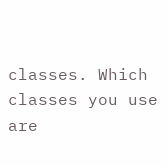classes. Which classes you use are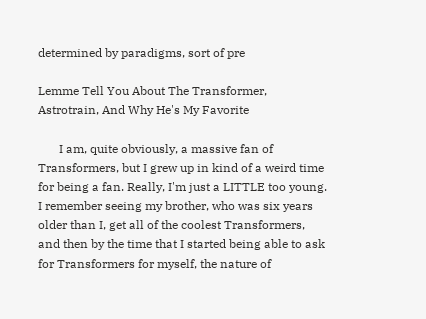determined by paradigms, sort of pre

Lemme Tell You About The Transformer, Astrotrain, And Why He's My Favorite

       I am, quite obviously, a massive fan of Transformers, but I grew up in kind of a weird time for being a fan. Really, I'm just a LITTLE too young. I remember seeing my brother, who was six years older than I, get all of the coolest Transformers, and then by the time that I started being able to ask for Transformers for myself, the nature of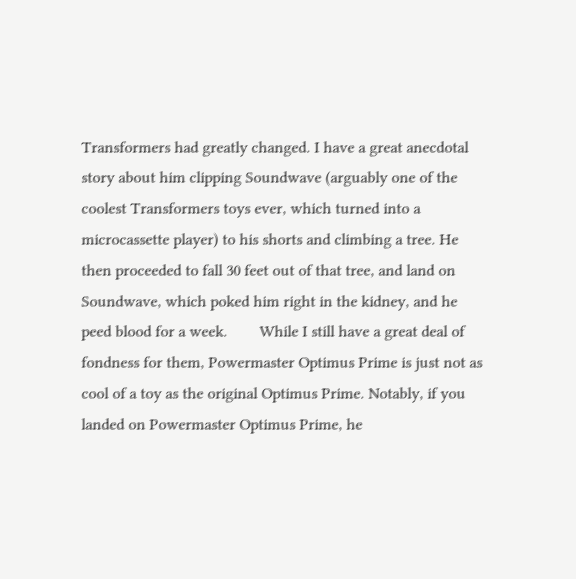Transformers had greatly changed. I have a great anecdotal story about him clipping Soundwave (arguably one of the coolest Transformers toys ever, which turned into a microcassette player) to his shorts and climbing a tree. He then proceeded to fall 30 feet out of that tree, and land on Soundwave, which poked him right in the kidney, and he peed blood for a week.        While I still have a great deal of fondness for them, Powermaster Optimus Prime is just not as cool of a toy as the original Optimus Prime. Notably, if you landed on Powermaster Optimus Prime, he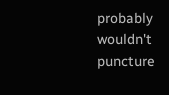probably wouldn't puncture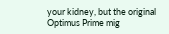your kidney, but the original Optimus Prime mig